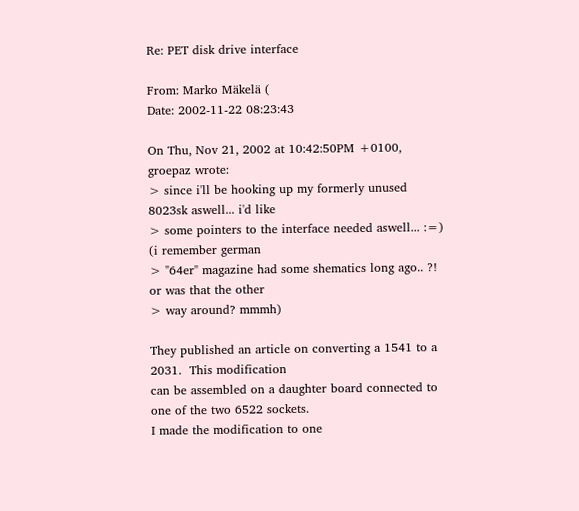Re: PET disk drive interface

From: Marko Mäkelä (
Date: 2002-11-22 08:23:43

On Thu, Nov 21, 2002 at 10:42:50PM +0100, groepaz wrote:
> since i'll be hooking up my formerly unused 8023sk aswell... i'd like
> some pointers to the interface needed aswell... :=) (i remember german
> "64er" magazine had some shematics long ago.. ?! or was that the other
> way around? mmmh)

They published an article on converting a 1541 to a 2031.  This modification
can be assembled on a daughter board connected to one of the two 6522 sockets.
I made the modification to one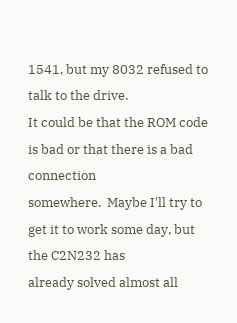1541, but my 8032 refused to talk to the drive.
It could be that the ROM code is bad or that there is a bad connection
somewhere.  Maybe I'll try to get it to work some day, but the C2N232 has
already solved almost all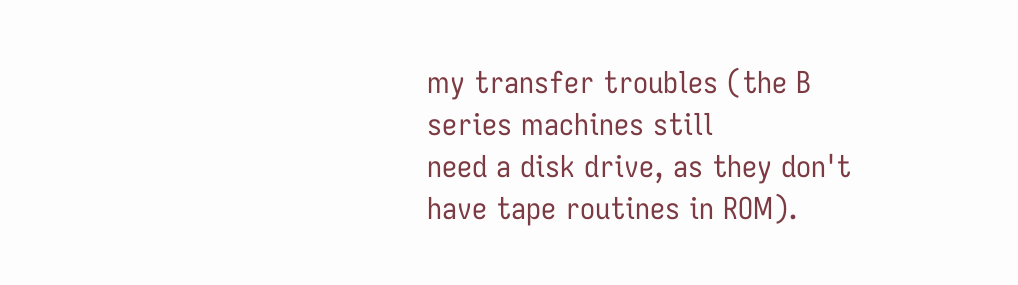my transfer troubles (the B series machines still
need a disk drive, as they don't have tape routines in ROM).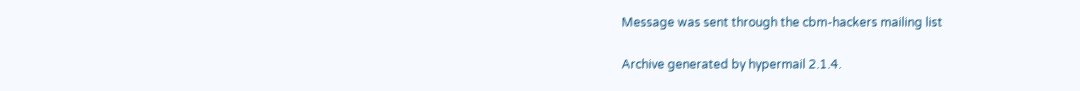Message was sent through the cbm-hackers mailing list

Archive generated by hypermail 2.1.4.